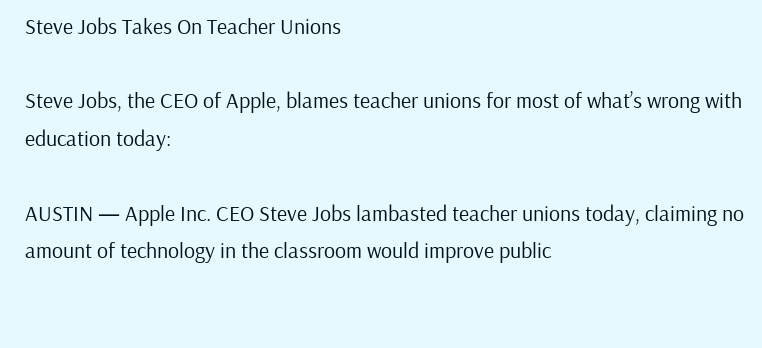Steve Jobs Takes On Teacher Unions

Steve Jobs, the CEO of Apple, blames teacher unions for most of what’s wrong with education today:

AUSTIN — Apple Inc. CEO Steve Jobs lambasted teacher unions today, claiming no amount of technology in the classroom would improve public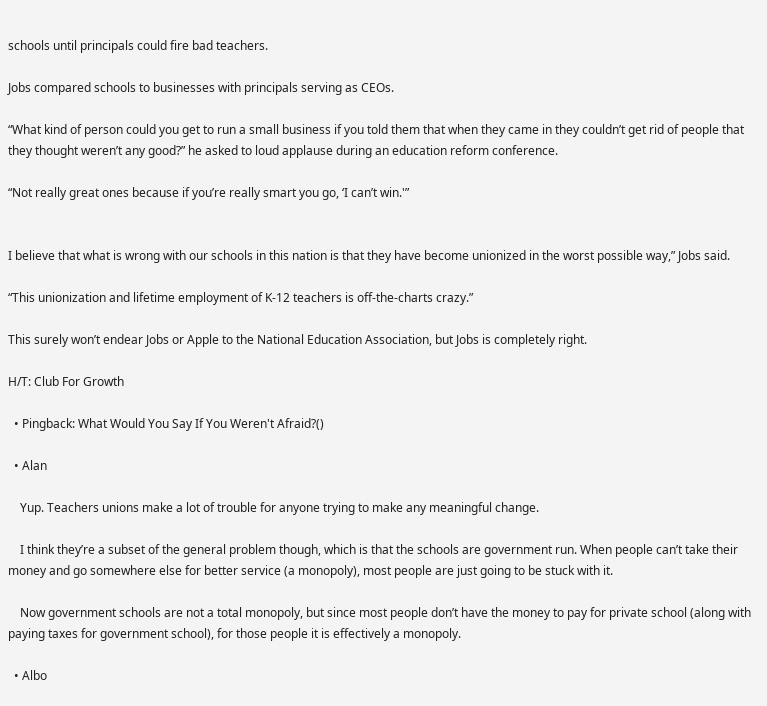schools until principals could fire bad teachers.

Jobs compared schools to businesses with principals serving as CEOs.

“What kind of person could you get to run a small business if you told them that when they came in they couldn’t get rid of people that they thought weren’t any good?” he asked to loud applause during an education reform conference.

“Not really great ones because if you’re really smart you go, ‘I can’t win.'”


I believe that what is wrong with our schools in this nation is that they have become unionized in the worst possible way,” Jobs said.

“This unionization and lifetime employment of K-12 teachers is off-the-charts crazy.”

This surely won’t endear Jobs or Apple to the National Education Association, but Jobs is completely right.

H/T: Club For Growth

  • Pingback: What Would You Say If You Weren't Afraid?()

  • Alan

    Yup. Teachers unions make a lot of trouble for anyone trying to make any meaningful change.

    I think they’re a subset of the general problem though, which is that the schools are government run. When people can’t take their money and go somewhere else for better service (a monopoly), most people are just going to be stuck with it.

    Now government schools are not a total monopoly, but since most people don’t have the money to pay for private school (along with paying taxes for government school), for those people it is effectively a monopoly.

  • Albo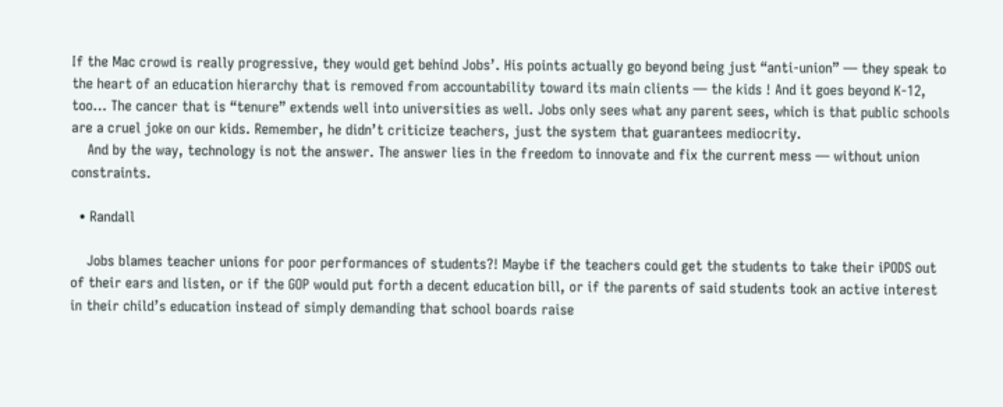If the Mac crowd is really progressive, they would get behind Jobs’. His points actually go beyond being just “anti-union” — they speak to the heart of an education hierarchy that is removed from accountability toward its main clients — the kids ! And it goes beyond K-12, too… The cancer that is “tenure” extends well into universities as well. Jobs only sees what any parent sees, which is that public schools are a cruel joke on our kids. Remember, he didn’t criticize teachers, just the system that guarantees mediocrity.
    And by the way, technology is not the answer. The answer lies in the freedom to innovate and fix the current mess — without union constraints.

  • Randall

    Jobs blames teacher unions for poor performances of students?! Maybe if the teachers could get the students to take their iPODS out of their ears and listen, or if the GOP would put forth a decent education bill, or if the parents of said students took an active interest in their child’s education instead of simply demanding that school boards raise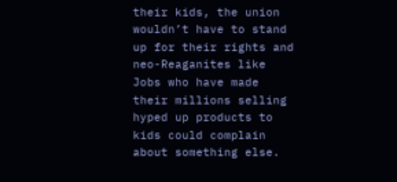their kids, the union wouldn’t have to stand up for their rights and neo-Reaganites like Jobs who have made their millions selling hyped up products to kids could complain about something else.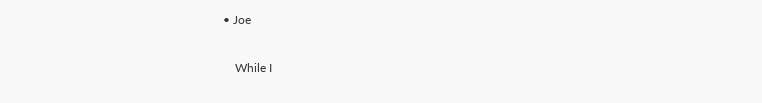• Joe

    While I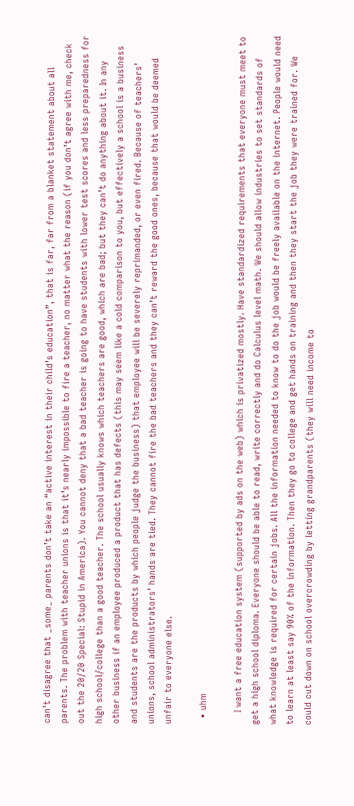can’t disagree that _some_ parents don’t take an “active interest in their child’s education”, that is far, far from a blanket statement about all parents. The problem with teacher unions is that it’s nearly impossible to fire a teacher, no matter what the reason (if you don’t agree with me, check out the 20/20 Special: Stupid in America). You cannot deny that a bad teacher is going to have students with lower test scores and less preparedness for high school/college than a good teacher. The school usually knows which teachers are good, which are bad; but they can’t do anything about it. In any other business if an employee produced a product that has defects (this may seem like a cold comparison to you, but effectively a school is a business and students are the products by which people judge the business) that employee will be severely reprimanded, or even fired. Because of teachers’ unions, school administrators’ hands are tied. They cannot fire the bad teachers and they can’t reward the good ones, because that would be deemed unfair to everyone else.

  • uhm

    I want a free education system (supported by ads on the web) which is privatized mostly. Have standardized requirements that everyone must meet to get a high school diploma. Everyone should be able to read, write correctly and do Calculus level math. We should allow industries to set standards of what knowledge is required for certain jobs. All the information needed to know to do the job would be freely available on the internet. People would need to learn at least say 90% of the information. Then they go to college and get hands on training and then they start the job they were trained for. We could cut down on school overcrowding by letting grandparents (they will need income to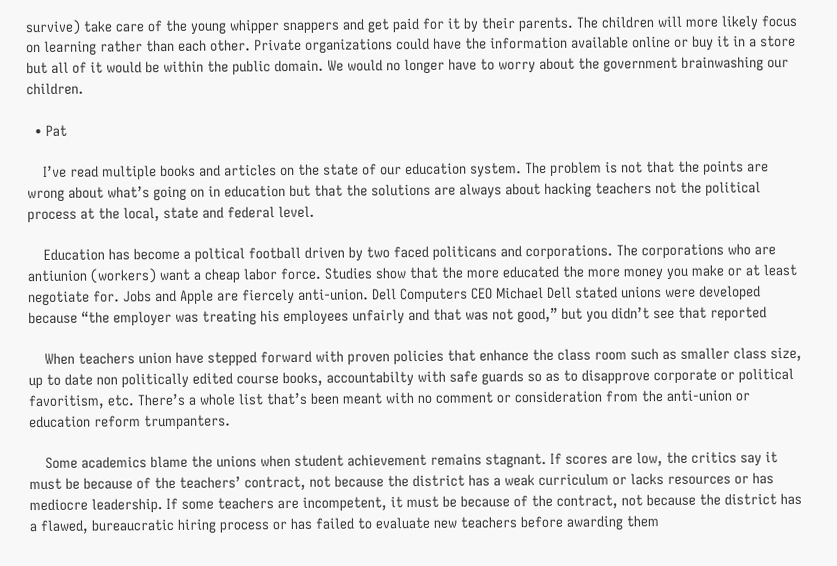survive) take care of the young whipper snappers and get paid for it by their parents. The children will more likely focus on learning rather than each other. Private organizations could have the information available online or buy it in a store but all of it would be within the public domain. We would no longer have to worry about the government brainwashing our children.

  • Pat

    I’ve read multiple books and articles on the state of our education system. The problem is not that the points are wrong about what’s going on in education but that the solutions are always about hacking teachers not the political process at the local, state and federal level.

    Education has become a poltical football driven by two faced politicans and corporations. The corporations who are antiunion (workers) want a cheap labor force. Studies show that the more educated the more money you make or at least negotiate for. Jobs and Apple are fiercely anti-union. Dell Computers CEO Michael Dell stated unions were developed because “the employer was treating his employees unfairly and that was not good,” but you didn’t see that reported

    When teachers union have stepped forward with proven policies that enhance the class room such as smaller class size, up to date non politically edited course books, accountabilty with safe guards so as to disapprove corporate or political favoritism, etc. There’s a whole list that’s been meant with no comment or consideration from the anti-union or education reform trumpanters.

    Some academics blame the unions when student achievement remains stagnant. If scores are low, the critics say it must be because of the teachers’ contract, not because the district has a weak curriculum or lacks resources or has mediocre leadership. If some teachers are incompetent, it must be because of the contract, not because the district has a flawed, bureaucratic hiring process or has failed to evaluate new teachers before awarding them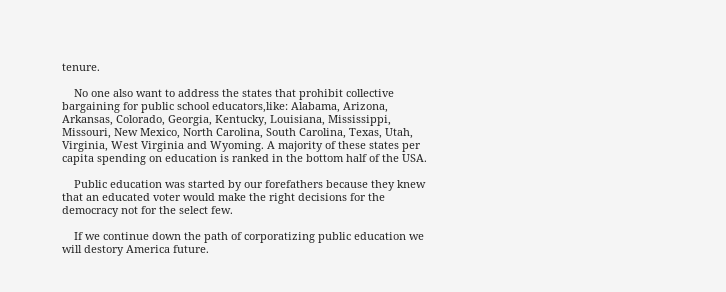tenure.

    No one also want to address the states that prohibit collective bargaining for public school educators,like: Alabama, Arizona, Arkansas, Colorado, Georgia, Kentucky, Louisiana, Mississippi, Missouri, New Mexico, North Carolina, South Carolina, Texas, Utah, Virginia, West Virginia and Wyoming. A majority of these states per capita spending on education is ranked in the bottom half of the USA.

    Public education was started by our forefathers because they knew that an educated voter would make the right decisions for the democracy not for the select few.

    If we continue down the path of corporatizing public education we will destory America future.